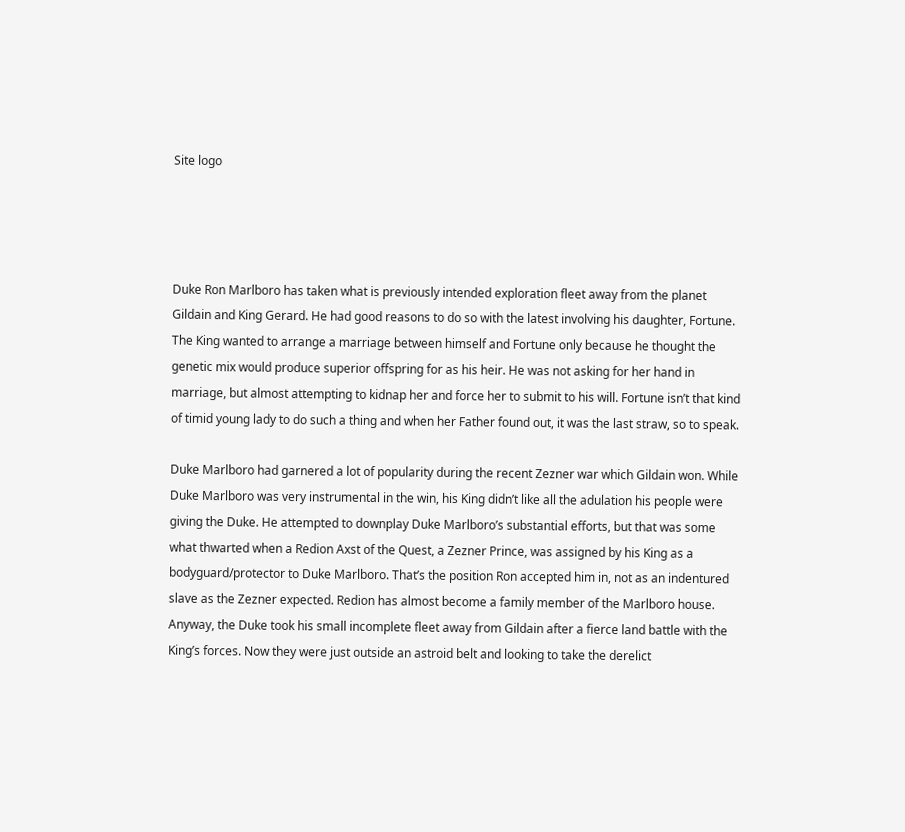Site logo




Duke Ron Marlboro has taken what is previously intended exploration fleet away from the planet Gildain and King Gerard. He had good reasons to do so with the latest involving his daughter, Fortune. The King wanted to arrange a marriage between himself and Fortune only because he thought the genetic mix would produce superior offspring for as his heir. He was not asking for her hand in marriage, but almost attempting to kidnap her and force her to submit to his will. Fortune isn’t that kind of timid young lady to do such a thing and when her Father found out, it was the last straw, so to speak.

Duke Marlboro had garnered a lot of popularity during the recent Zezner war which Gildain won. While Duke Marlboro was very instrumental in the win, his King didn’t like all the adulation his people were giving the Duke. He attempted to downplay Duke Marlboro’s substantial efforts, but that was some what thwarted when a Redion Axst of the Quest, a Zezner Prince, was assigned by his King as a bodyguard/protector to Duke Marlboro. That’s the position Ron accepted him in, not as an indentured slave as the Zezner expected. Redion has almost become a family member of the Marlboro house. Anyway, the Duke took his small incomplete fleet away from Gildain after a fierce land battle with the King’s forces. Now they were just outside an astroid belt and looking to take the derelict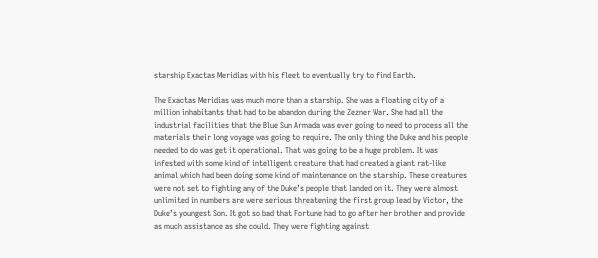starship Exactas Meridias with his fleet to eventually try to find Earth.

The Exactas Meridias was much more than a starship. She was a floating city of a million inhabitants that had to be abandon during the Zezner War. She had all the industrial facilities that the Blue Sun Armada was ever going to need to process all the materials their long voyage was going to require. The only thing the Duke and his people needed to do was get it operational. That was going to be a huge problem. It was infested with some kind of intelligent creature that had created a giant rat-like animal which had been doing some kind of maintenance on the starship. These creatures were not set to fighting any of the Duke’s people that landed on it. They were almost unlimited in numbers are were serious threatening the first group lead by Victor, the Duke’s youngest Son. It got so bad that Fortune had to go after her brother and provide as much assistance as she could. They were fighting against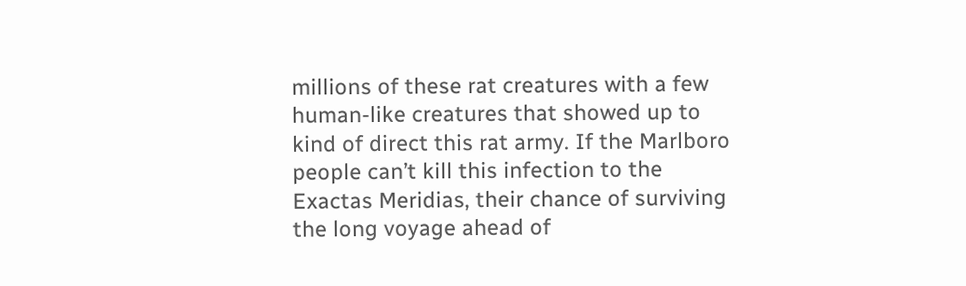millions of these rat creatures with a few human-like creatures that showed up to kind of direct this rat army. If the Marlboro people can’t kill this infection to the Exactas Meridias, their chance of surviving the long voyage ahead of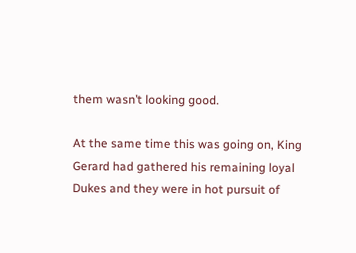them wasn’t looking good.

At the same time this was going on, King Gerard had gathered his remaining loyal Dukes and they were in hot pursuit of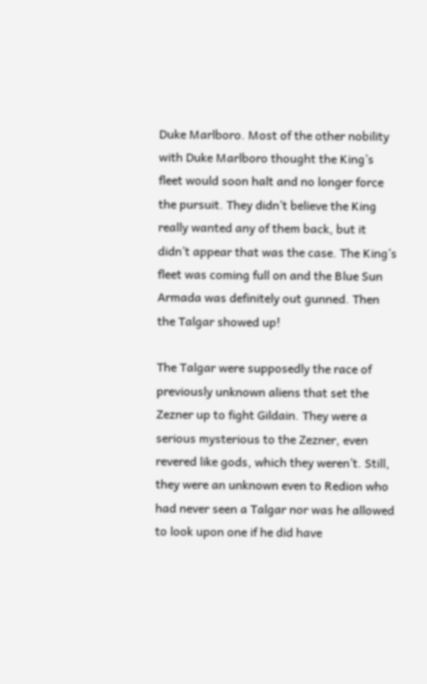Duke Marlboro. Most of the other nobility with Duke Marlboro thought the King’s fleet would soon halt and no longer force the pursuit. They didn’t believe the King really wanted any of them back, but it didn’t appear that was the case. The King’s fleet was coming full on and the Blue Sun Armada was definitely out gunned. Then the Talgar showed up!

The Talgar were supposedly the race of previously unknown aliens that set the Zezner up to fight Gildain. They were a serious mysterious to the Zezner, even revered like gods, which they weren’t. Still, they were an unknown even to Redion who had never seen a Talgar nor was he allowed to look upon one if he did have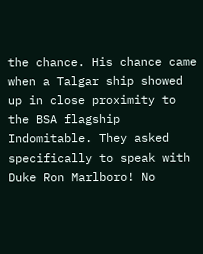the chance. His chance came when a Talgar ship showed up in close proximity to the BSA flagship Indomitable. They asked specifically to speak with Duke Ron Marlboro! No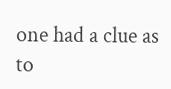one had a clue as to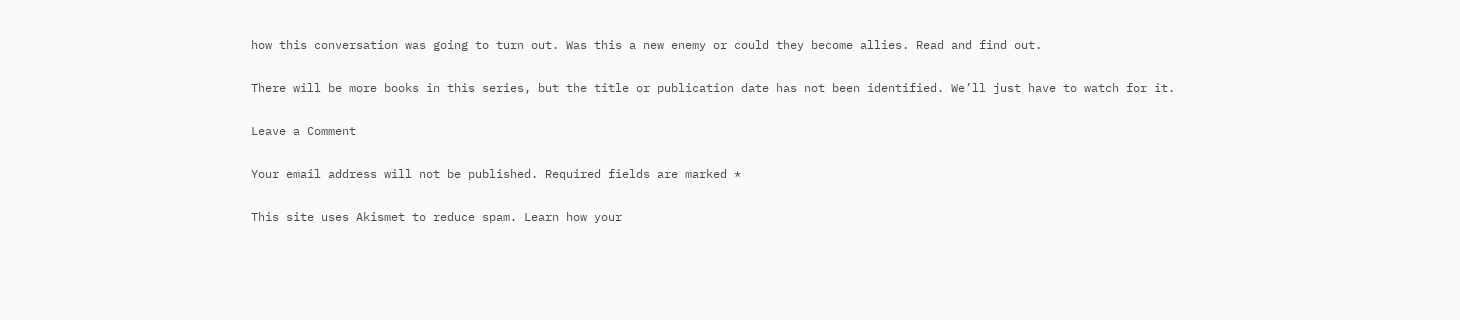how this conversation was going to turn out. Was this a new enemy or could they become allies. Read and find out.

There will be more books in this series, but the title or publication date has not been identified. We’ll just have to watch for it.

Leave a Comment

Your email address will not be published. Required fields are marked *

This site uses Akismet to reduce spam. Learn how your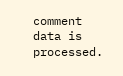comment data is processed.